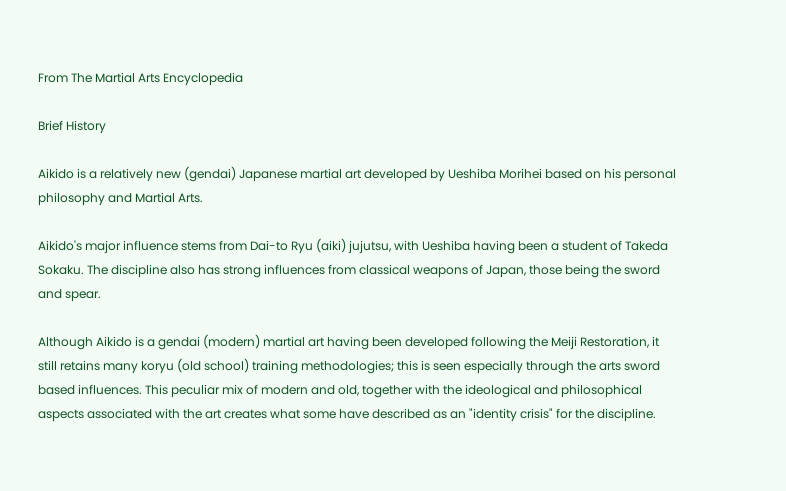From The Martial Arts Encyclopedia

Brief History

Aikido is a relatively new (gendai) Japanese martial art developed by Ueshiba Morihei based on his personal philosophy and Martial Arts.

Aikido's major influence stems from Dai-to Ryu (aiki) jujutsu, with Ueshiba having been a student of Takeda Sokaku. The discipline also has strong influences from classical weapons of Japan, those being the sword and spear.

Although Aikido is a gendai (modern) martial art having been developed following the Meiji Restoration, it still retains many koryu (old school) training methodologies; this is seen especially through the arts sword based influences. This peculiar mix of modern and old, together with the ideological and philosophical aspects associated with the art creates what some have described as an "identity crisis" for the discipline.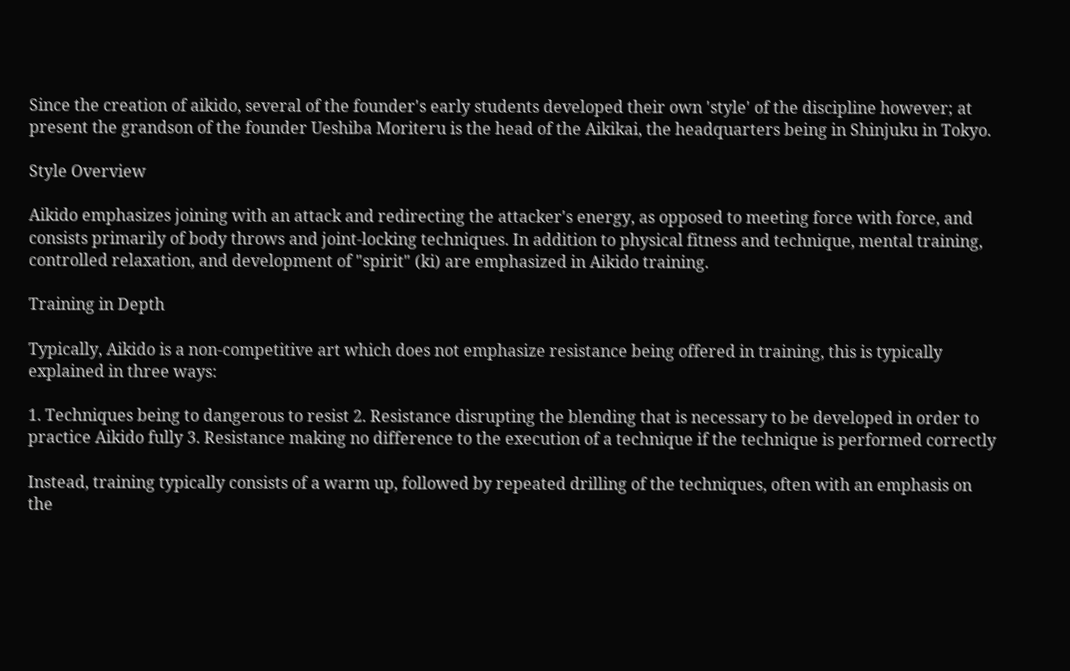Since the creation of aikido, several of the founder's early students developed their own 'style' of the discipline however; at present the grandson of the founder Ueshiba Moriteru is the head of the Aikikai, the headquarters being in Shinjuku in Tokyo.

Style Overview

Aikido emphasizes joining with an attack and redirecting the attacker's energy, as opposed to meeting force with force, and consists primarily of body throws and joint-locking techniques. In addition to physical fitness and technique, mental training, controlled relaxation, and development of "spirit" (ki) are emphasized in Aikido training.

Training in Depth

Typically, Aikido is a non-competitive art which does not emphasize resistance being offered in training, this is typically explained in three ways:

1. Techniques being to dangerous to resist 2. Resistance disrupting the blending that is necessary to be developed in order to practice Aikido fully 3. Resistance making no difference to the execution of a technique if the technique is performed correctly

Instead, training typically consists of a warm up, followed by repeated drilling of the techniques, often with an emphasis on the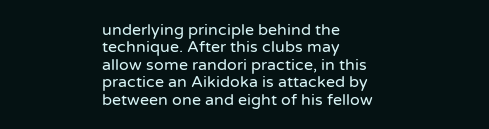underlying principle behind the technique. After this clubs may allow some randori practice, in this practice an Aikidoka is attacked by between one and eight of his fellow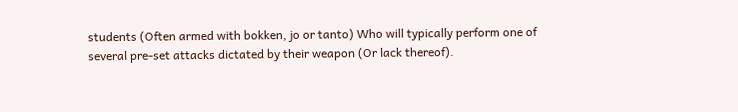students (Often armed with bokken, jo or tanto) Who will typically perform one of several pre-set attacks dictated by their weapon (Or lack thereof).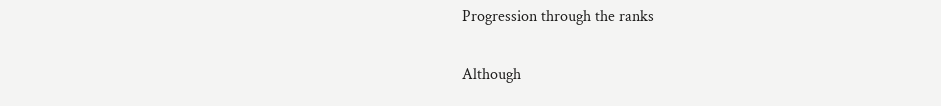Progression through the ranks

Although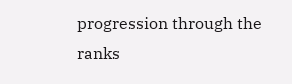progression through the ranks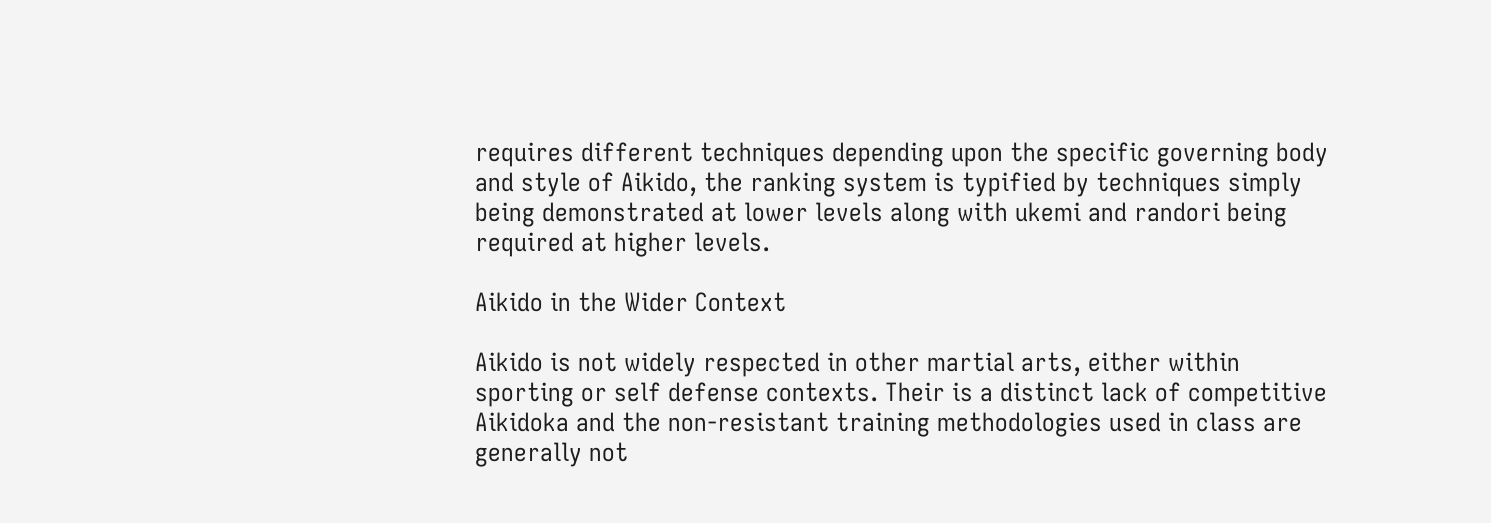requires different techniques depending upon the specific governing body and style of Aikido, the ranking system is typified by techniques simply being demonstrated at lower levels along with ukemi and randori being required at higher levels.

Aikido in the Wider Context

Aikido is not widely respected in other martial arts, either within sporting or self defense contexts. Their is a distinct lack of competitive Aikidoka and the non-resistant training methodologies used in class are generally not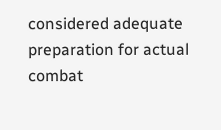considered adequate preparation for actual combat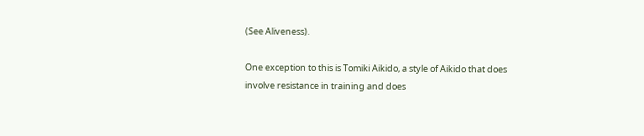(See Aliveness).

One exception to this is Tomiki Aikido, a style of Aikido that does involve resistance in training and does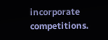incorporate competitions.